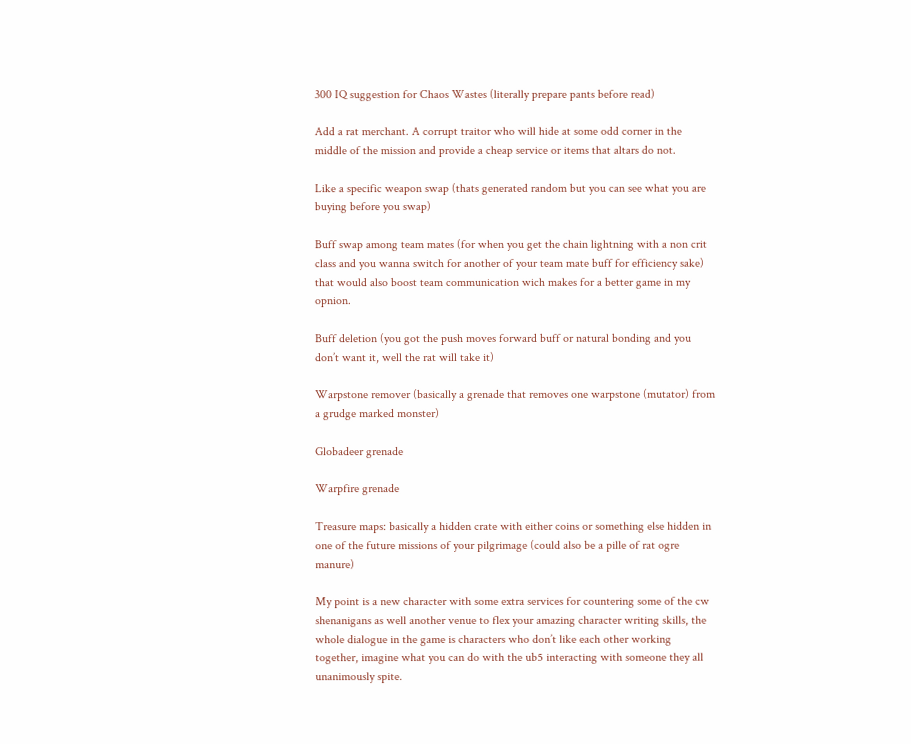300 IQ suggestion for Chaos Wastes (literally prepare pants before read)

Add a rat merchant. A corrupt traitor who will hide at some odd corner in the middle of the mission and provide a cheap service or items that altars do not.

Like a specific weapon swap (thats generated random but you can see what you are buying before you swap)

Buff swap among team mates (for when you get the chain lightning with a non crit class and you wanna switch for another of your team mate buff for efficiency sake) that would also boost team communication wich makes for a better game in my opnion.

Buff deletion (you got the push moves forward buff or natural bonding and you don’t want it, well the rat will take it)

Warpstone remover (basically a grenade that removes one warpstone (mutator) from a grudge marked monster)

Globadeer grenade

Warpfire grenade

Treasure maps: basically a hidden crate with either coins or something else hidden in one of the future missions of your pilgrimage (could also be a pille of rat ogre manure)

My point is a new character with some extra services for countering some of the cw shenanigans as well another venue to flex your amazing character writing skills, the whole dialogue in the game is characters who don’t like each other working together, imagine what you can do with the ub5 interacting with someone they all unanimously spite.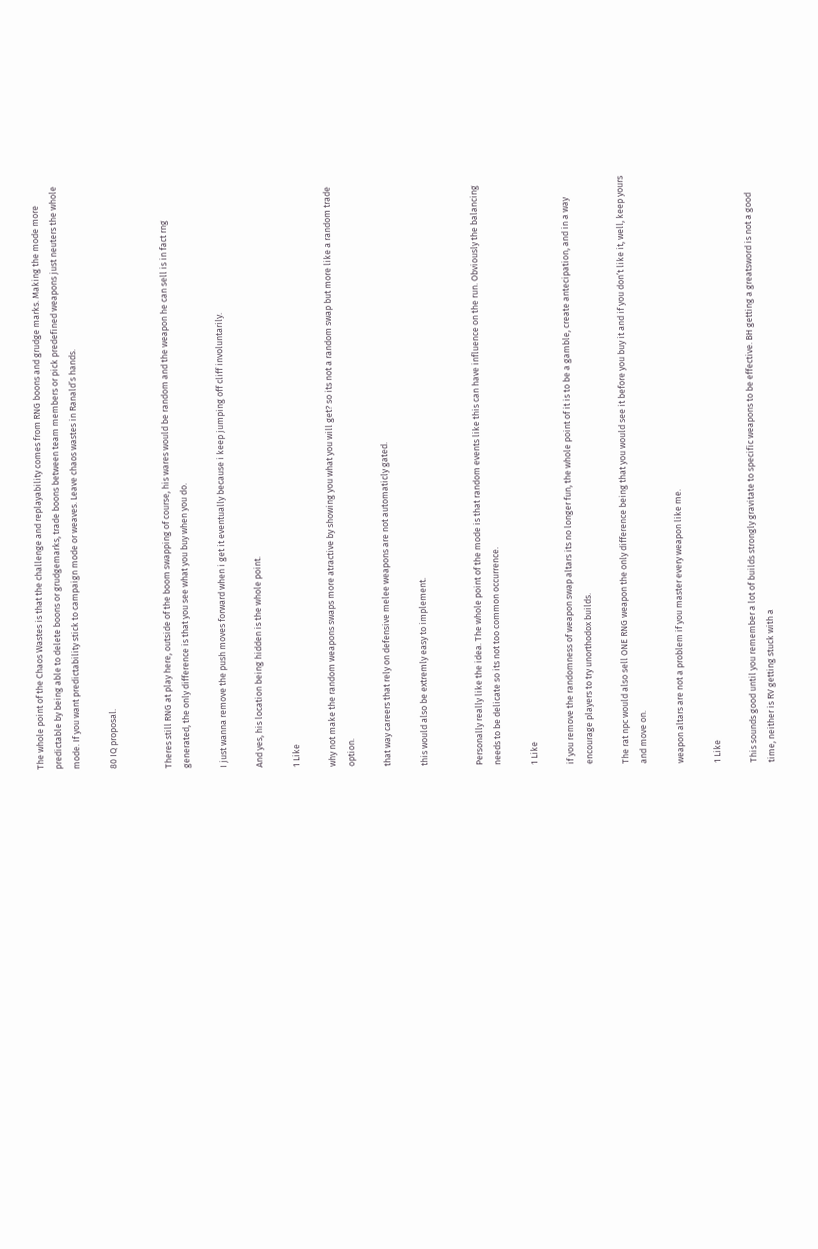The whole point of the Chaos Wastes is that the challenge and replayability comes from RNG boons and grudge marks. Making the mode more predictable by being able to delete boons or grudgemarks, trade boons between team members or pick predefined weapons just neuters the whole mode. If you want predictability stick to campaign mode or weaves. Leave chaos wastes in Ranald’s hands.

80 IQ proposal.


Theres still RNG at play here, outside of the boom swapping of course, his wares would be random and the weapon he can sell is in fact rng generated, the only difference is that you see what you buy when you do.

I just wanna remove the push moves forward when i get it eventually because i keep jumping off cliff involuntarily.

And yes, his location being hidden is the whole point.

1 Like

why not make the random weapons swaps more atractive by showing you what you will get? so its not a random swap but more like a random trade option.

that way careers that rely on defensive melee weapons are not automaticly gated.

this would also be extremly easy to implement.


Personally really like the idea. The whole point of the mode is that random events like this can have influence on the run. Obviously the balancing needs to be delicate so its not too common occurrence.

1 Like

if you remove the randomness of weapon swap altars its no longer fun, the whole point of it is to be a gamble, create antecipation, and in a way encourage players to try unorthodox builds.

The rat npc would also sell ONE RNG weapon the only difference being that you would see it before you buy it and if you don’t like it, well, keep yours and move on.

weapon altars are not a problem if you master every weapon like me.

1 Like

This sounds good until you remember a lot of builds strongly gravitate to specific weapons to be effective. BH getting a greatsword is not a good time, neither is RV getting stuck with a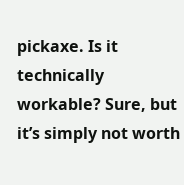pickaxe. Is it technically workable? Sure, but it’s simply not worth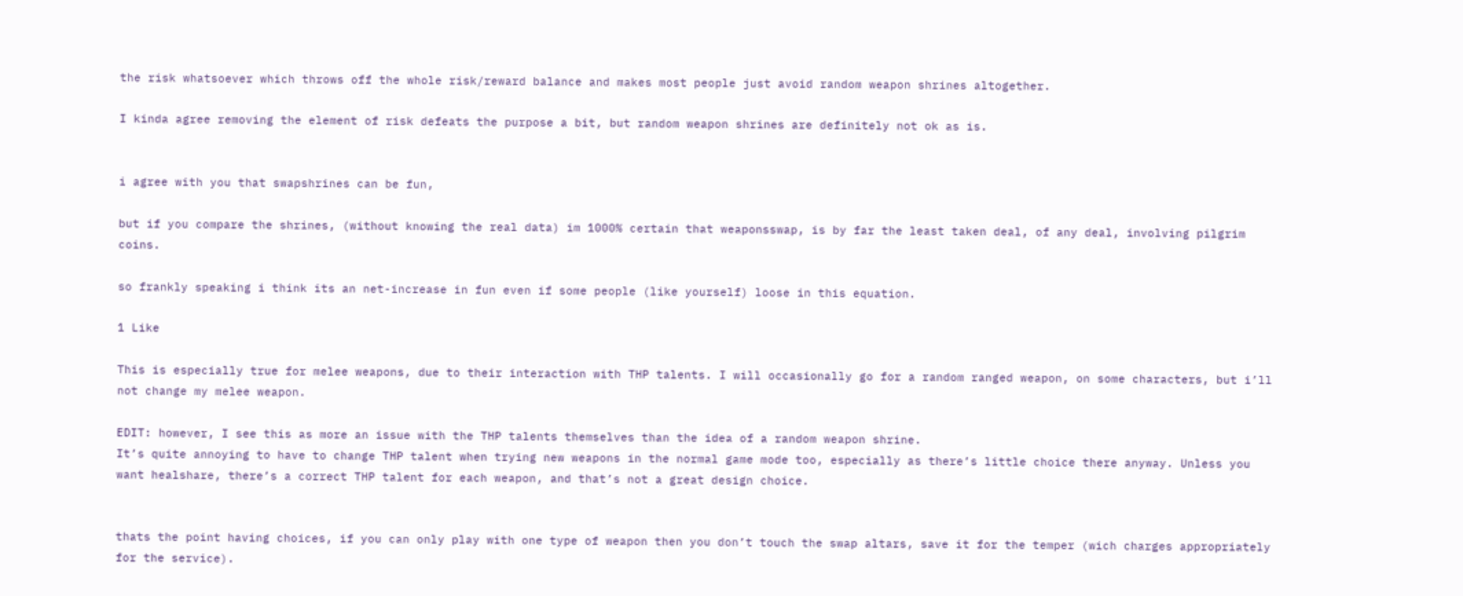the risk whatsoever which throws off the whole risk/reward balance and makes most people just avoid random weapon shrines altogether.

I kinda agree removing the element of risk defeats the purpose a bit, but random weapon shrines are definitely not ok as is.


i agree with you that swapshrines can be fun,

but if you compare the shrines, (without knowing the real data) im 1000% certain that weaponsswap, is by far the least taken deal, of any deal, involving pilgrim coins.

so frankly speaking i think its an net-increase in fun even if some people (like yourself) loose in this equation.

1 Like

This is especially true for melee weapons, due to their interaction with THP talents. I will occasionally go for a random ranged weapon, on some characters, but i’ll not change my melee weapon.

EDIT: however, I see this as more an issue with the THP talents themselves than the idea of a random weapon shrine.
It’s quite annoying to have to change THP talent when trying new weapons in the normal game mode too, especially as there’s little choice there anyway. Unless you want healshare, there’s a correct THP talent for each weapon, and that’s not a great design choice.


thats the point having choices, if you can only play with one type of weapon then you don’t touch the swap altars, save it for the temper (wich charges appropriately for the service).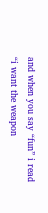and when you say “fun” i read “i want the weapon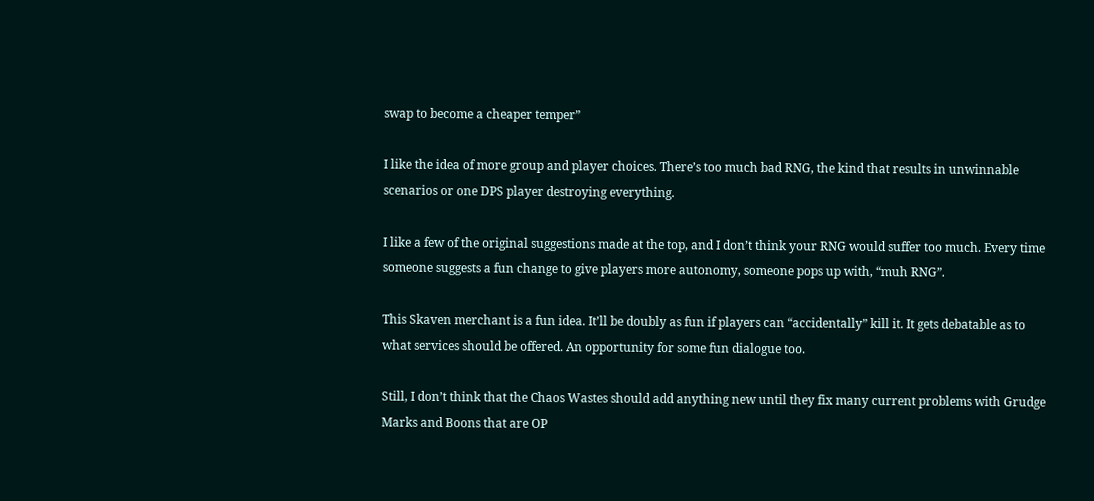swap to become a cheaper temper”

I like the idea of more group and player choices. There’s too much bad RNG, the kind that results in unwinnable scenarios or one DPS player destroying everything.

I like a few of the original suggestions made at the top, and I don’t think your RNG would suffer too much. Every time someone suggests a fun change to give players more autonomy, someone pops up with, “muh RNG”.

This Skaven merchant is a fun idea. It’ll be doubly as fun if players can “accidentally” kill it. It gets debatable as to what services should be offered. An opportunity for some fun dialogue too.

Still, I don’t think that the Chaos Wastes should add anything new until they fix many current problems with Grudge Marks and Boons that are OP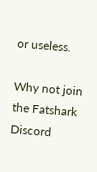or useless.

Why not join the Fatshark Discord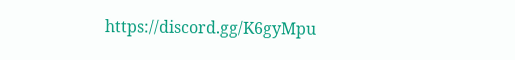https://discord.gg/K6gyMpu